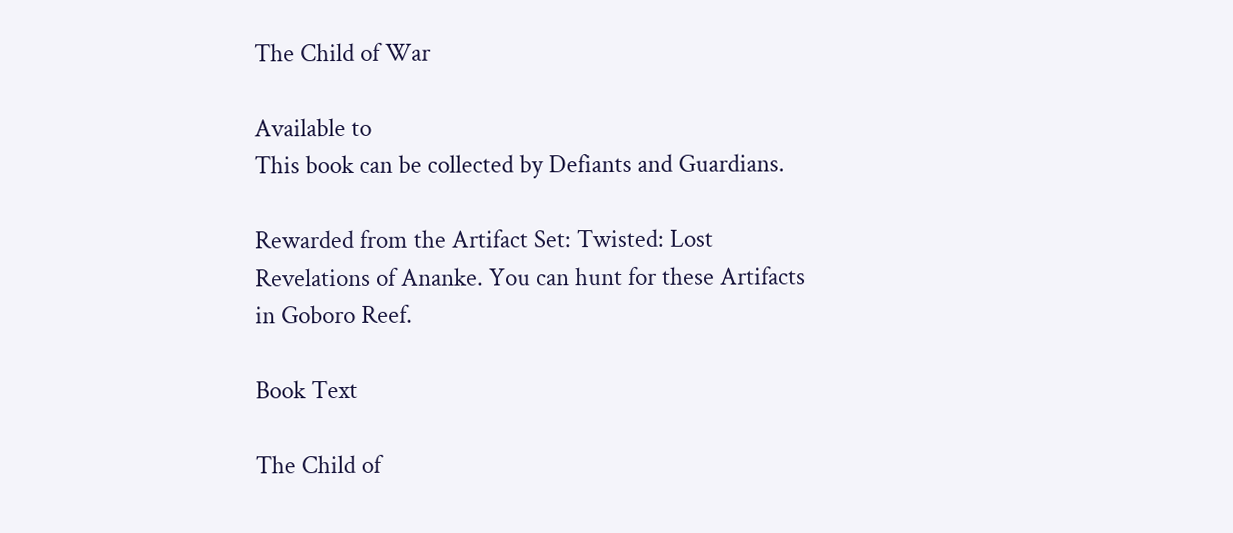The Child of War

Available to
This book can be collected by Defiants and Guardians.

Rewarded from the Artifact Set: Twisted: Lost Revelations of Ananke. You can hunt for these Artifacts in Goboro Reef.

Book Text

The Child of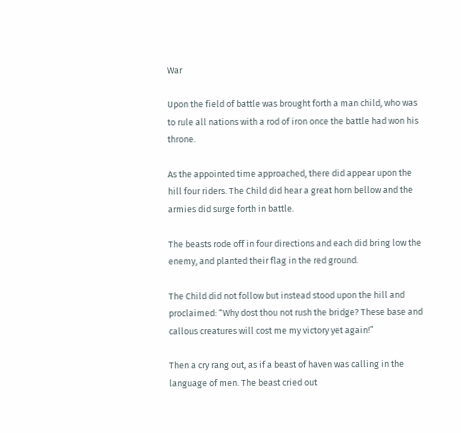War

Upon the field of battle was brought forth a man child, who was to rule all nations with a rod of iron once the battle had won his throne.

As the appointed time approached, there did appear upon the hill four riders. The Child did hear a great horn bellow and the armies did surge forth in battle.

The beasts rode off in four directions and each did bring low the enemy, and planted their flag in the red ground.

The Child did not follow but instead stood upon the hill and proclaimed: “Why dost thou not rush the bridge? These base and callous creatures will cost me my victory yet again!”

Then a cry rang out, as if a beast of haven was calling in the language of men. The beast cried out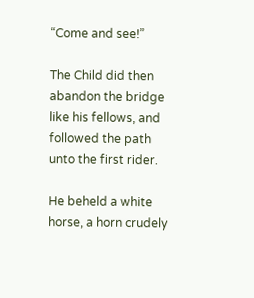“Come and see!”

The Child did then abandon the bridge like his fellows, and followed the path unto the first rider.

He beheld a white horse, a horn crudely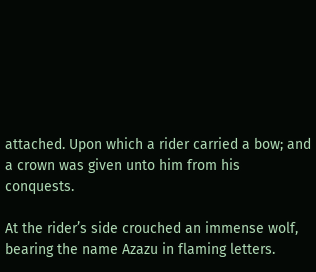attached. Upon which a rider carried a bow; and a crown was given unto him from his conquests.

At the rider’s side crouched an immense wolf, bearing the name Azazu in flaming letters.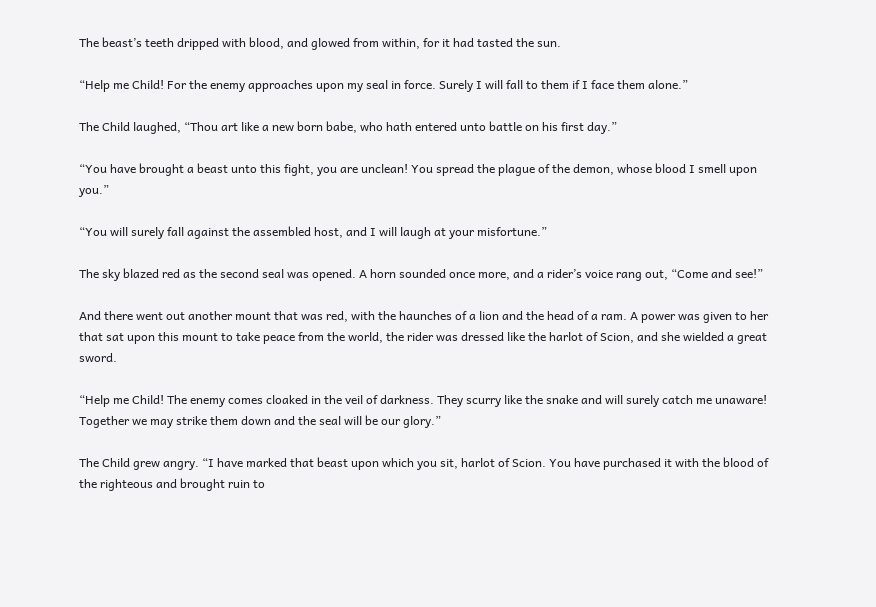The beast’s teeth dripped with blood, and glowed from within, for it had tasted the sun.

“Help me Child! For the enemy approaches upon my seal in force. Surely I will fall to them if I face them alone.”

The Child laughed, “Thou art like a new born babe, who hath entered unto battle on his first day.”

“You have brought a beast unto this fight, you are unclean! You spread the plague of the demon, whose blood I smell upon you.”

“You will surely fall against the assembled host, and I will laugh at your misfortune.”

The sky blazed red as the second seal was opened. A horn sounded once more, and a rider’s voice rang out, “Come and see!”

And there went out another mount that was red, with the haunches of a lion and the head of a ram. A power was given to her that sat upon this mount to take peace from the world, the rider was dressed like the harlot of Scion, and she wielded a great sword.

“Help me Child! The enemy comes cloaked in the veil of darkness. They scurry like the snake and will surely catch me unaware! Together we may strike them down and the seal will be our glory.”

The Child grew angry. “I have marked that beast upon which you sit, harlot of Scion. You have purchased it with the blood of the righteous and brought ruin to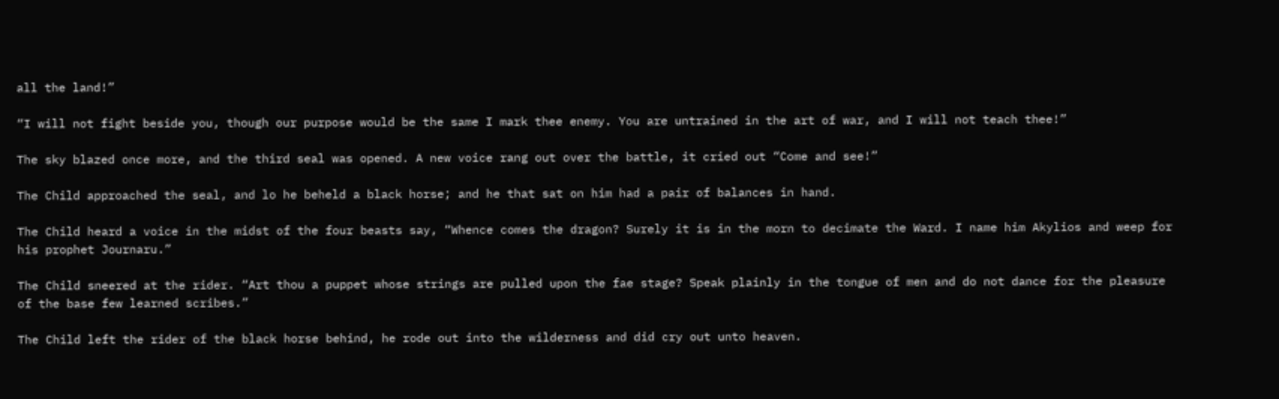all the land!”

“I will not fight beside you, though our purpose would be the same I mark thee enemy. You are untrained in the art of war, and I will not teach thee!”

The sky blazed once more, and the third seal was opened. A new voice rang out over the battle, it cried out “Come and see!”

The Child approached the seal, and lo he beheld a black horse; and he that sat on him had a pair of balances in hand.

The Child heard a voice in the midst of the four beasts say, “Whence comes the dragon? Surely it is in the morn to decimate the Ward. I name him Akylios and weep for his prophet Journaru.”

The Child sneered at the rider. “Art thou a puppet whose strings are pulled upon the fae stage? Speak plainly in the tongue of men and do not dance for the pleasure of the base few learned scribes.”

The Child left the rider of the black horse behind, he rode out into the wilderness and did cry out unto heaven.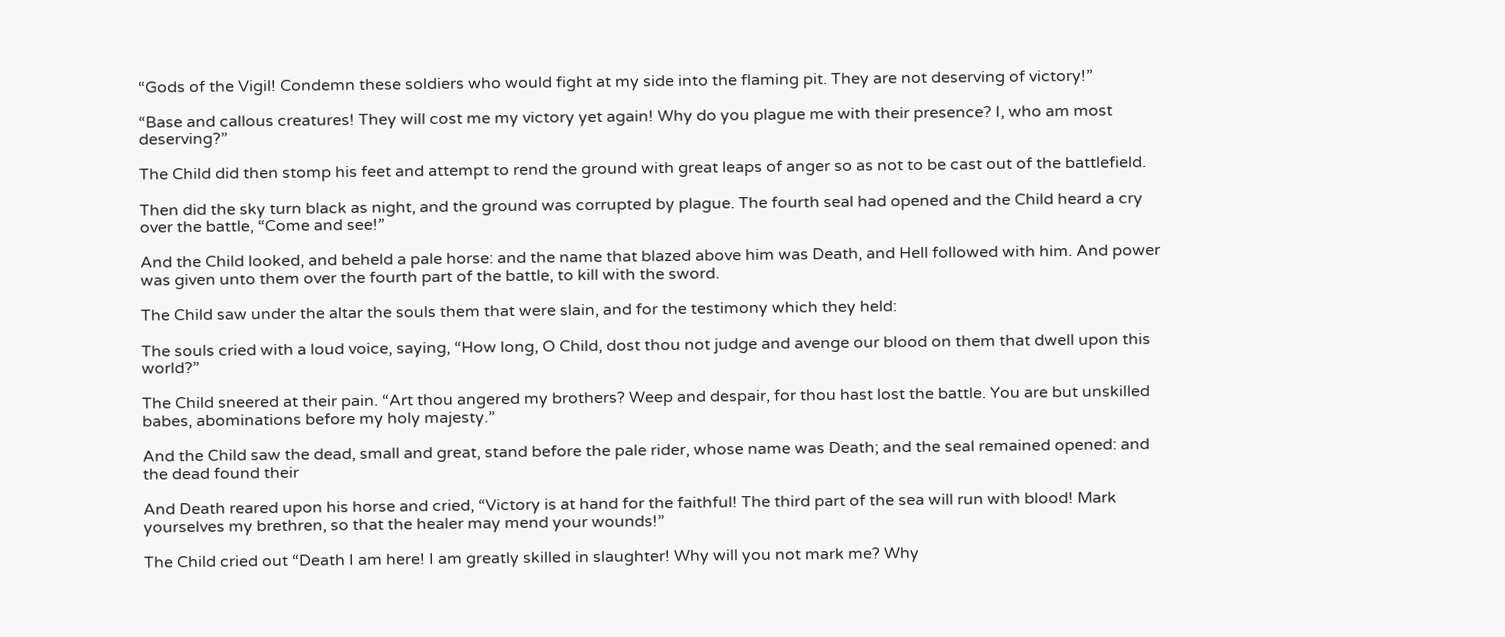“Gods of the Vigil! Condemn these soldiers who would fight at my side into the flaming pit. They are not deserving of victory!”

“Base and callous creatures! They will cost me my victory yet again! Why do you plague me with their presence? I, who am most deserving?”

The Child did then stomp his feet and attempt to rend the ground with great leaps of anger so as not to be cast out of the battlefield.

Then did the sky turn black as night, and the ground was corrupted by plague. The fourth seal had opened and the Child heard a cry over the battle, “Come and see!”

And the Child looked, and beheld a pale horse: and the name that blazed above him was Death, and Hell followed with him. And power was given unto them over the fourth part of the battle, to kill with the sword.

The Child saw under the altar the souls them that were slain, and for the testimony which they held:

The souls cried with a loud voice, saying, “How long, O Child, dost thou not judge and avenge our blood on them that dwell upon this world?”

The Child sneered at their pain. “Art thou angered my brothers? Weep and despair, for thou hast lost the battle. You are but unskilled babes, abominations before my holy majesty.”

And the Child saw the dead, small and great, stand before the pale rider, whose name was Death; and the seal remained opened: and the dead found their

And Death reared upon his horse and cried, “Victory is at hand for the faithful! The third part of the sea will run with blood! Mark yourselves my brethren, so that the healer may mend your wounds!”

The Child cried out “Death I am here! I am greatly skilled in slaughter! Why will you not mark me? Why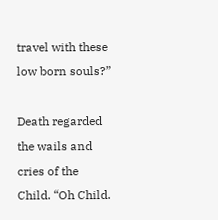travel with these low born souls?”

Death regarded the wails and cries of the Child. “Oh Child.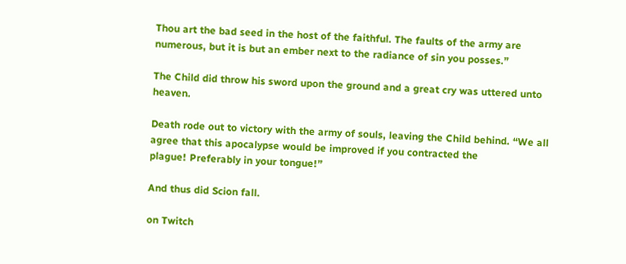Thou art the bad seed in the host of the faithful. The faults of the army are numerous, but it is but an ember next to the radiance of sin you posses.”

The Child did throw his sword upon the ground and a great cry was uttered unto heaven.

Death rode out to victory with the army of souls, leaving the Child behind. “We all agree that this apocalypse would be improved if you contracted the
plague! Preferably in your tongue!”

And thus did Scion fall.

on Twitch